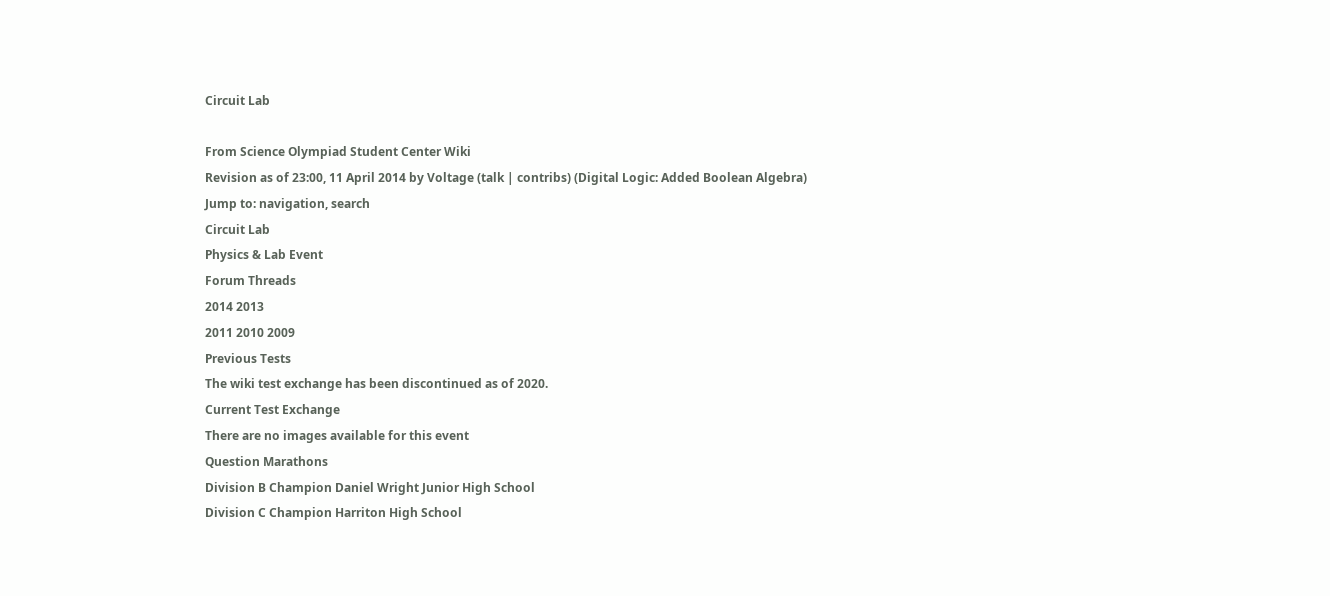Circuit Lab

From Science Olympiad Student Center Wiki
Revision as of 23:00, 11 April 2014 by Voltage (talk | contribs) (Digital Logic: Added Boolean Algebra)
Jump to: navigation, search
Circuit Lab
Physics & Lab Event
Forum Threads
2014 2013
2011 2010 2009
Previous Tests
The wiki test exchange has been discontinued as of 2020.
Current Test Exchange
There are no images available for this event
Question Marathons
Division B Champion Daniel Wright Junior High School
Division C Champion Harriton High School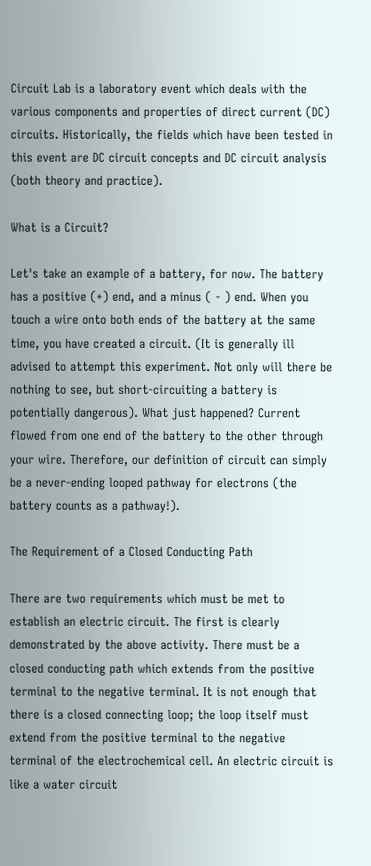Circuit Lab is a laboratory event which deals with the various components and properties of direct current (DC) circuits. Historically, the fields which have been tested in this event are DC circuit concepts and DC circuit analysis (both theory and practice).

What is a Circuit?

Let's take an example of a battery, for now. The battery has a positive (+) end, and a minus ( - ) end. When you touch a wire onto both ends of the battery at the same time, you have created a circuit. (It is generally ill advised to attempt this experiment. Not only will there be nothing to see, but short-circuiting a battery is potentially dangerous). What just happened? Current flowed from one end of the battery to the other through your wire. Therefore, our definition of circuit can simply be a never-ending looped pathway for electrons (the battery counts as a pathway!).

The Requirement of a Closed Conducting Path

There are two requirements which must be met to establish an electric circuit. The first is clearly demonstrated by the above activity. There must be a closed conducting path which extends from the positive terminal to the negative terminal. It is not enough that there is a closed connecting loop; the loop itself must extend from the positive terminal to the negative terminal of the electrochemical cell. An electric circuit is like a water circuit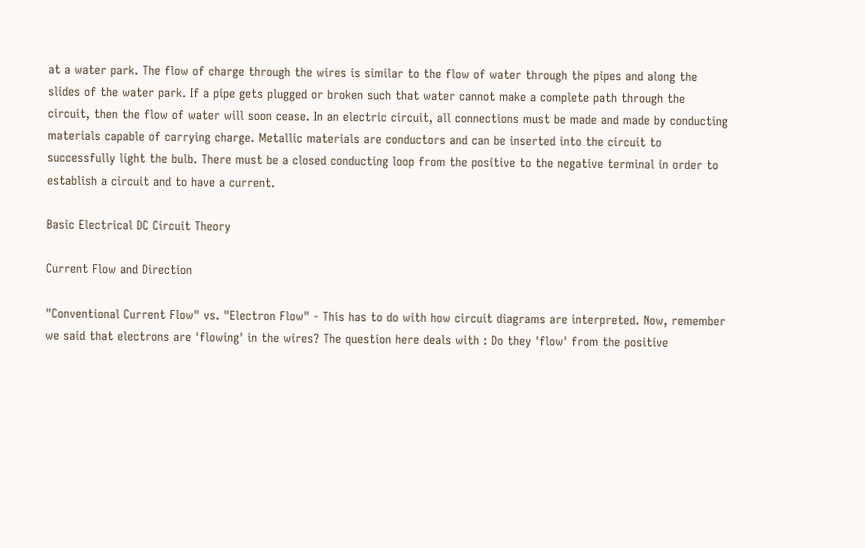at a water park. The flow of charge through the wires is similar to the flow of water through the pipes and along the slides of the water park. If a pipe gets plugged or broken such that water cannot make a complete path through the circuit, then the flow of water will soon cease. In an electric circuit, all connections must be made and made by conducting materials capable of carrying charge. Metallic materials are conductors and can be inserted into the circuit to successfully light the bulb. There must be a closed conducting loop from the positive to the negative terminal in order to establish a circuit and to have a current.

Basic Electrical DC Circuit Theory

Current Flow and Direction

"Conventional Current Flow" vs. "Electron Flow" - This has to do with how circuit diagrams are interpreted. Now, remember we said that electrons are 'flowing' in the wires? The question here deals with : Do they 'flow' from the positive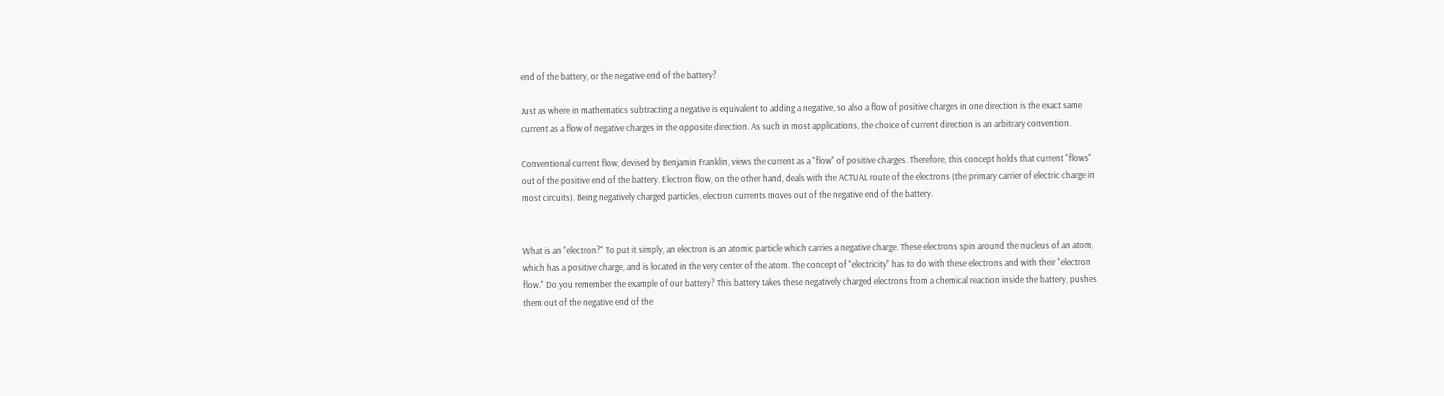end of the battery, or the negative end of the battery?

Just as where in mathematics subtracting a negative is equivalent to adding a negative, so also a flow of positive charges in one direction is the exact same current as a flow of negative charges in the opposite direction. As such in most applications, the choice of current direction is an arbitrary convention.

Conventional current flow, devised by Benjamin Franklin, views the current as a "flow" of positive charges. Therefore, this concept holds that current "flows" out of the positive end of the battery. Electron flow, on the other hand, deals with the ACTUAL route of the electrons (the primary carrier of electric charge in most circuits). Being negatively charged particles, electron currents moves out of the negative end of the battery.


What is an "electron?" To put it simply, an electron is an atomic particle which carries a negative charge. These electrons spin around the nucleus of an atom, which has a positive charge, and is located in the very center of the atom. The concept of "electricity" has to do with these electrons and with their "electron flow." Do you remember the example of our battery? This battery takes these negatively charged electrons from a chemical reaction inside the battery, pushes them out of the negative end of the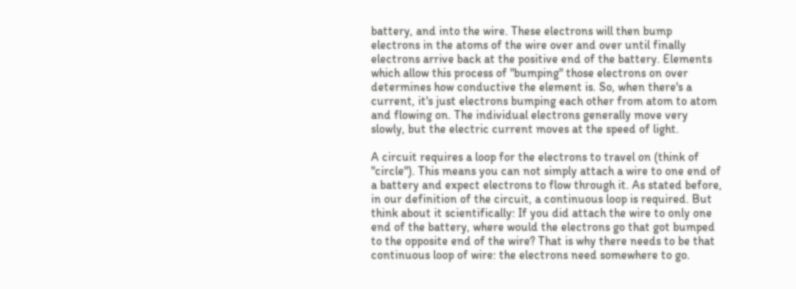battery, and into the wire. These electrons will then bump electrons in the atoms of the wire over and over until finally electrons arrive back at the positive end of the battery. Elements which allow this process of "bumping" those electrons on over determines how conductive the element is. So, when there's a current, it's just electrons bumping each other from atom to atom and flowing on. The individual electrons generally move very slowly, but the electric current moves at the speed of light.

A circuit requires a loop for the electrons to travel on (think of "circle"). This means you can not simply attach a wire to one end of a battery and expect electrons to flow through it. As stated before, in our definition of the circuit, a continuous loop is required. But think about it scientifically: If you did attach the wire to only one end of the battery, where would the electrons go that got bumped to the opposite end of the wire? That is why there needs to be that continuous loop of wire: the electrons need somewhere to go.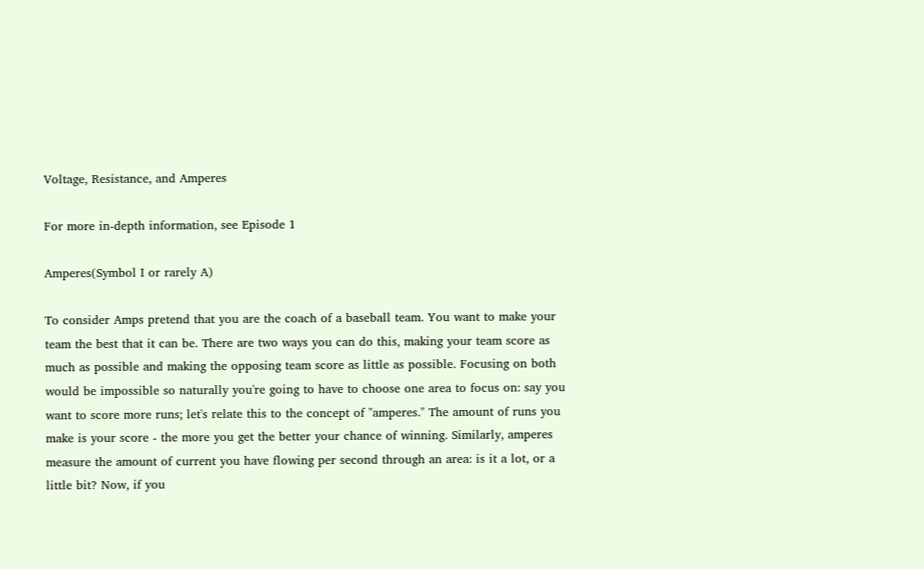Voltage, Resistance, and Amperes

For more in-depth information, see Episode 1

Amperes(Symbol I or rarely A)

To consider Amps pretend that you are the coach of a baseball team. You want to make your team the best that it can be. There are two ways you can do this, making your team score as much as possible and making the opposing team score as little as possible. Focusing on both would be impossible so naturally you're going to have to choose one area to focus on: say you want to score more runs; let's relate this to the concept of "amperes." The amount of runs you make is your score - the more you get the better your chance of winning. Similarly, amperes measure the amount of current you have flowing per second through an area: is it a lot, or a little bit? Now, if you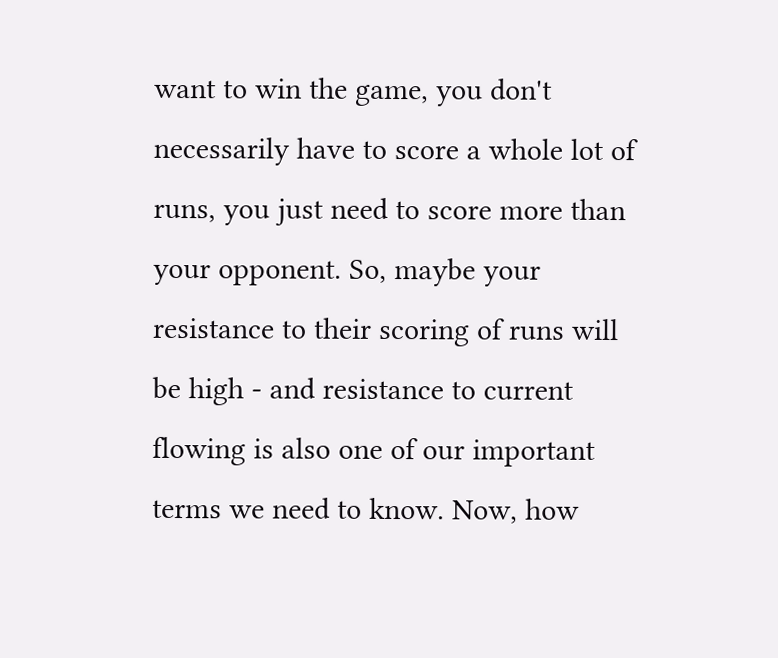want to win the game, you don't necessarily have to score a whole lot of runs, you just need to score more than your opponent. So, maybe your resistance to their scoring of runs will be high - and resistance to current flowing is also one of our important terms we need to know. Now, how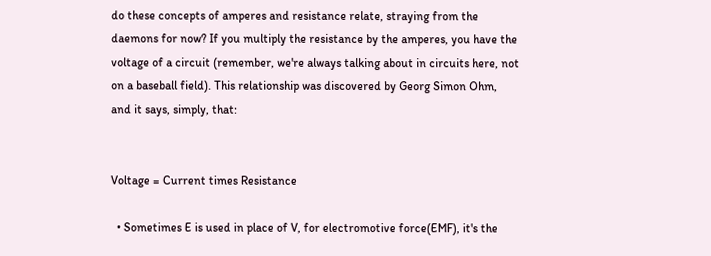do these concepts of amperes and resistance relate, straying from the daemons for now? If you multiply the resistance by the amperes, you have the voltage of a circuit (remember, we're always talking about in circuits here, not on a baseball field). This relationship was discovered by Georg Simon Ohm, and it says, simply, that:


Voltage = Current times Resistance

  • Sometimes E is used in place of V, for electromotive force(EMF), it's the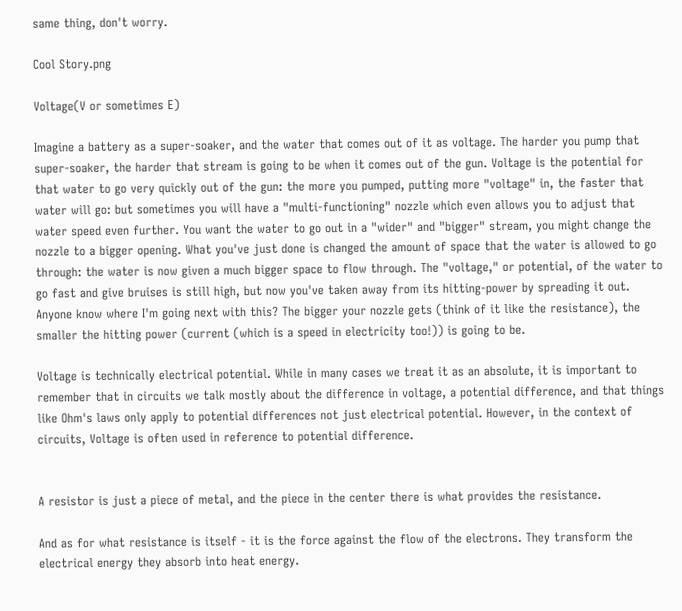same thing, don't worry.

Cool Story.png

Voltage(V or sometimes E)

Imagine a battery as a super-soaker, and the water that comes out of it as voltage. The harder you pump that super-soaker, the harder that stream is going to be when it comes out of the gun. Voltage is the potential for that water to go very quickly out of the gun: the more you pumped, putting more "voltage" in, the faster that water will go: but sometimes you will have a "multi-functioning" nozzle which even allows you to adjust that water speed even further. You want the water to go out in a "wider" and "bigger" stream, you might change the nozzle to a bigger opening. What you've just done is changed the amount of space that the water is allowed to go through: the water is now given a much bigger space to flow through. The "voltage," or potential, of the water to go fast and give bruises is still high, but now you've taken away from its hitting-power by spreading it out. Anyone know where I'm going next with this? The bigger your nozzle gets (think of it like the resistance), the smaller the hitting power (current (which is a speed in electricity too!)) is going to be.

Voltage is technically electrical potential. While in many cases we treat it as an absolute, it is important to remember that in circuits we talk mostly about the difference in voltage, a potential difference, and that things like Ohm's laws only apply to potential differences not just electrical potential. However, in the context of circuits, Voltage is often used in reference to potential difference.


A resistor is just a piece of metal, and the piece in the center there is what provides the resistance.

And as for what resistance is itself - it is the force against the flow of the electrons. They transform the electrical energy they absorb into heat energy.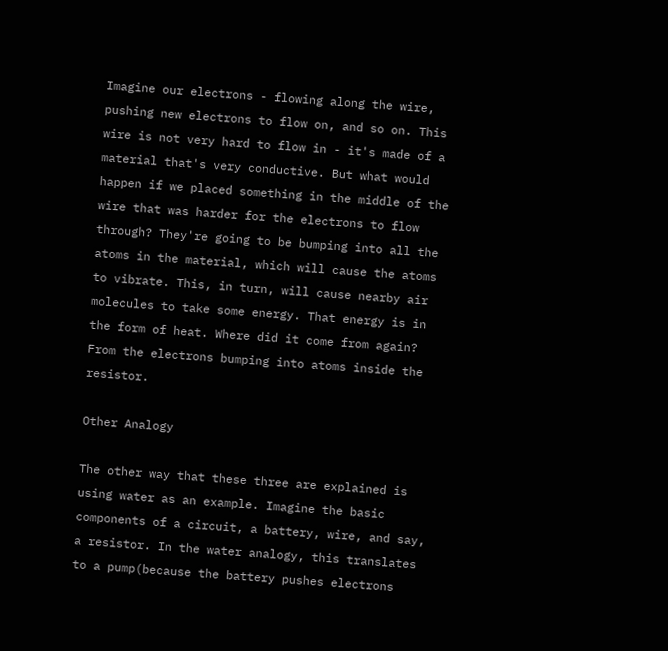Imagine our electrons - flowing along the wire, pushing new electrons to flow on, and so on. This wire is not very hard to flow in - it's made of a material that's very conductive. But what would happen if we placed something in the middle of the wire that was harder for the electrons to flow through? They're going to be bumping into all the atoms in the material, which will cause the atoms to vibrate. This, in turn, will cause nearby air molecules to take some energy. That energy is in the form of heat. Where did it come from again? From the electrons bumping into atoms inside the resistor.

Other Analogy

The other way that these three are explained is using water as an example. Imagine the basic components of a circuit, a battery, wire, and say, a resistor. In the water analogy, this translates to a pump(because the battery pushes electrons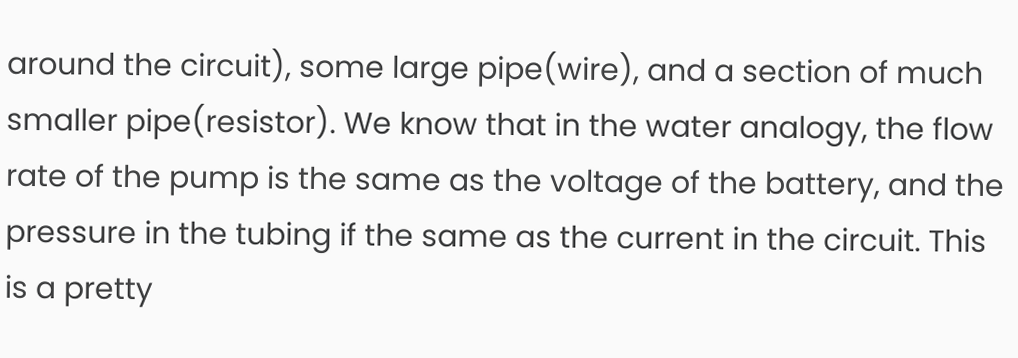around the circuit), some large pipe(wire), and a section of much smaller pipe(resistor). We know that in the water analogy, the flow rate of the pump is the same as the voltage of the battery, and the pressure in the tubing if the same as the current in the circuit. This is a pretty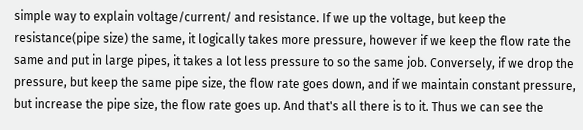simple way to explain voltage/current/ and resistance. If we up the voltage, but keep the resistance(pipe size) the same, it logically takes more pressure, however if we keep the flow rate the same and put in large pipes, it takes a lot less pressure to so the same job. Conversely, if we drop the pressure, but keep the same pipe size, the flow rate goes down, and if we maintain constant pressure, but increase the pipe size, the flow rate goes up. And that's all there is to it. Thus we can see the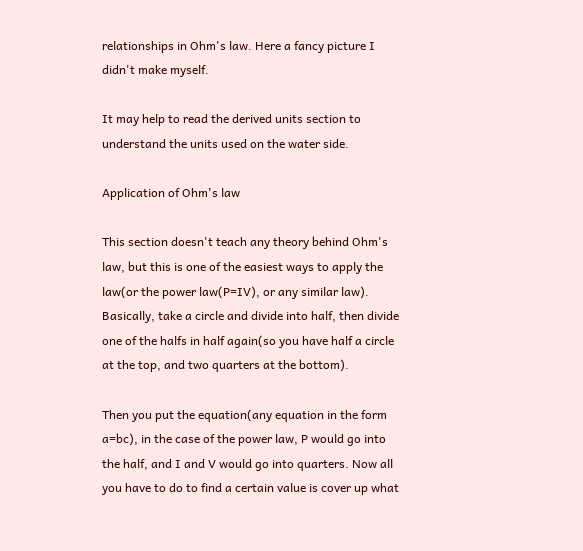relationships in Ohm's law. Here a fancy picture I didn't make myself.

It may help to read the derived units section to understand the units used on the water side.

Application of Ohm's law

This section doesn't teach any theory behind Ohm's law, but this is one of the easiest ways to apply the law(or the power law(P=IV), or any similar law). Basically, take a circle and divide into half, then divide one of the halfs in half again(so you have half a circle at the top, and two quarters at the bottom).

Then you put the equation(any equation in the form a=bc), in the case of the power law, P would go into the half, and I and V would go into quarters. Now all you have to do to find a certain value is cover up what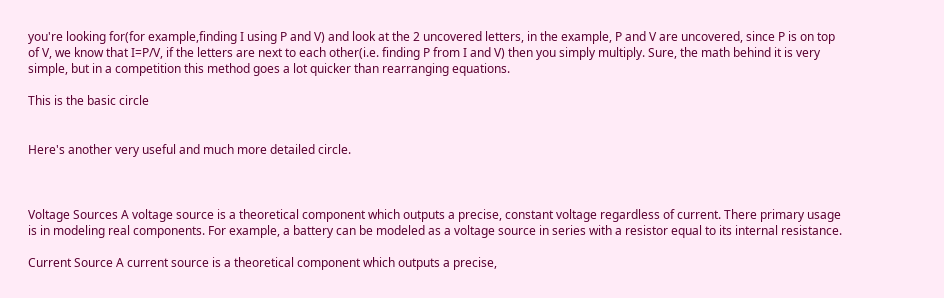you're looking for(for example,finding I using P and V) and look at the 2 uncovered letters, in the example, P and V are uncovered, since P is on top of V, we know that I=P/V, if the letters are next to each other(i.e. finding P from I and V) then you simply multiply. Sure, the math behind it is very simple, but in a competition this method goes a lot quicker than rearranging equations.

This is the basic circle


Here's another very useful and much more detailed circle.



Voltage Sources A voltage source is a theoretical component which outputs a precise, constant voltage regardless of current. There primary usage is in modeling real components. For example, a battery can be modeled as a voltage source in series with a resistor equal to its internal resistance.

Current Source A current source is a theoretical component which outputs a precise,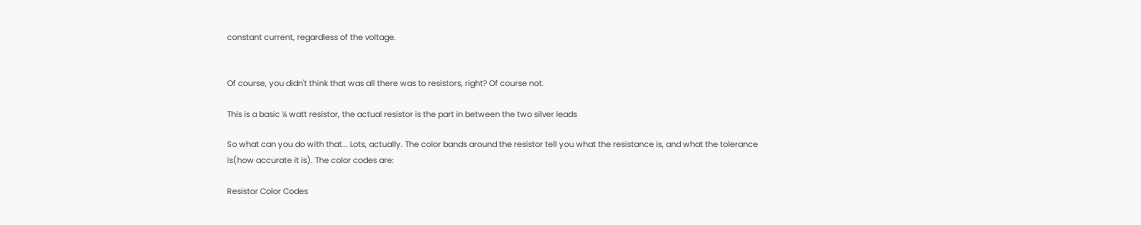constant current, regardless of the voltage.


Of course, you didn't think that was all there was to resistors, right? Of course not.

This is a basic ¼ watt resistor, the actual resistor is the part in between the two silver leads

So what can you do with that... Lots, actually. The color bands around the resistor tell you what the resistance is, and what the tolerance is(how accurate it is). The color codes are:

Resistor Color Codes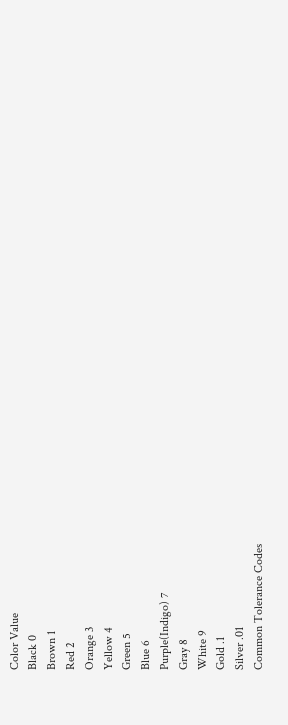Color Value
Black 0
Brown 1
Red 2
Orange 3
Yellow 4
Green 5
Blue 6
Purple(Indigo) 7
Gray 8
White 9
Gold .1
Silver .01
Common Tolerance Codes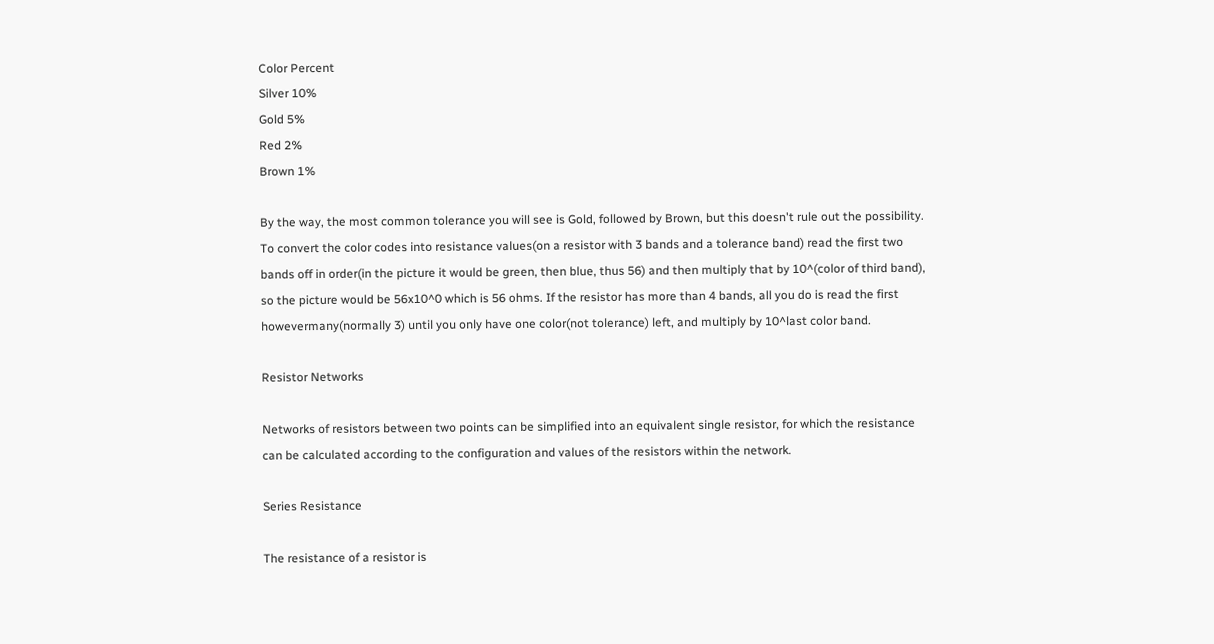Color Percent
Silver 10%
Gold 5%
Red 2%
Brown 1%

By the way, the most common tolerance you will see is Gold, followed by Brown, but this doesn't rule out the possibility. To convert the color codes into resistance values(on a resistor with 3 bands and a tolerance band) read the first two bands off in order(in the picture it would be green, then blue, thus 56) and then multiply that by 10^(color of third band), so the picture would be 56x10^0 which is 56 ohms. If the resistor has more than 4 bands, all you do is read the first howevermany(normally 3) until you only have one color(not tolerance) left, and multiply by 10^last color band.

Resistor Networks

Networks of resistors between two points can be simplified into an equivalent single resistor, for which the resistance can be calculated according to the configuration and values of the resistors within the network.

Series Resistance

The resistance of a resistor is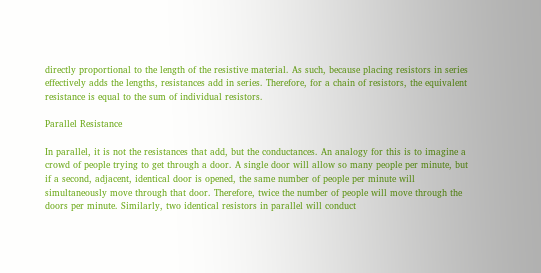directly proportional to the length of the resistive material. As such, because placing resistors in series effectively adds the lengths, resistances add in series. Therefore, for a chain of resistors, the equivalent resistance is equal to the sum of individual resistors.

Parallel Resistance

In parallel, it is not the resistances that add, but the conductances. An analogy for this is to imagine a crowd of people trying to get through a door. A single door will allow so many people per minute, but if a second, adjacent, identical door is opened, the same number of people per minute will simultaneously move through that door. Therefore, twice the number of people will move through the doors per minute. Similarly, two identical resistors in parallel will conduct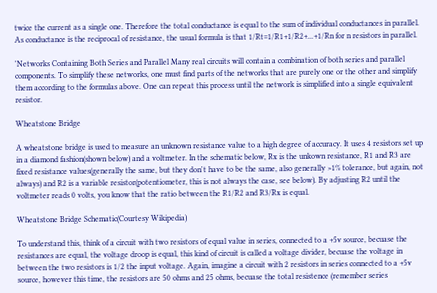twice the current as a single one. Therefore the total conductance is equal to the sum of individual conductances in parallel. As conductance is the reciprocal of resistance, the usual formula is that 1/Rt=1/R1+1/R2+...+1/Rn for n resistors in parallel.

'Networks Containing Both Series and Parallel Many real circuits will contain a combination of both series and parallel components. To simplify these networks, one must find parts of the networks that are purely one or the other and simplify them according to the formulas above. One can repeat this process until the network is simplified into a single equivalent resistor.

Wheatstone Bridge

A wheatstone bridge is used to measure an unknown resistance value to a high degree of accuracy. It uses 4 resistors set up in a diamond fashion(shown below) and a voltmeter. In the schematic below, Rx is the unkown resistance, R1 and R3 are fixed resistance values(generally the same, but they don't have to be the same, also generally >1% tolerance, but again, not always) and R2 is a variable resistor(potentiometer, this is not always the case, see below). By adjusting R2 until the voltmeter reads 0 volts, you know that the ratio between the R1/R2 and R3/Rx is equal.

Wheatstone Bridge Schematic(Courtesy Wikipedia)

To understand this, think of a circuit with two resistors of equal value in series, connected to a +5v source, becuase the resistances are equal, the voltage droop is equal, this kind of circuit is called a voltage divider, becuase the voltage in between the two resistors is 1/2 the input voltage. Again, imagine a circuit with 2 resistors in series connected to a +5v source, however this time, the resistors are 50 ohms and 25 ohms, becuase the total resistence (remember series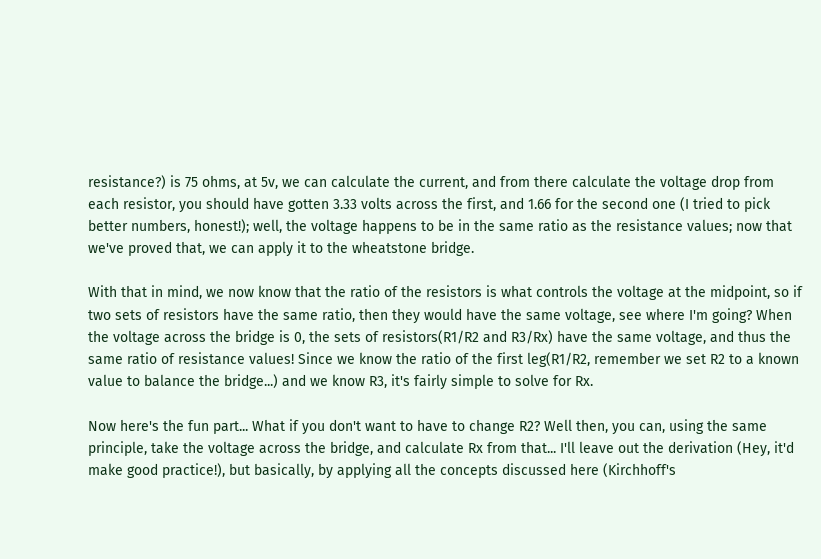resistance?) is 75 ohms, at 5v, we can calculate the current, and from there calculate the voltage drop from each resistor, you should have gotten 3.33 volts across the first, and 1.66 for the second one (I tried to pick better numbers, honest!); well, the voltage happens to be in the same ratio as the resistance values; now that we've proved that, we can apply it to the wheatstone bridge.

With that in mind, we now know that the ratio of the resistors is what controls the voltage at the midpoint, so if two sets of resistors have the same ratio, then they would have the same voltage, see where I'm going? When the voltage across the bridge is 0, the sets of resistors(R1/R2 and R3/Rx) have the same voltage, and thus the same ratio of resistance values! Since we know the ratio of the first leg(R1/R2, remember we set R2 to a known value to balance the bridge...) and we know R3, it's fairly simple to solve for Rx.

Now here's the fun part... What if you don't want to have to change R2? Well then, you can, using the same principle, take the voltage across the bridge, and calculate Rx from that... I'll leave out the derivation (Hey, it'd make good practice!), but basically, by applying all the concepts discussed here (Kirchhoff's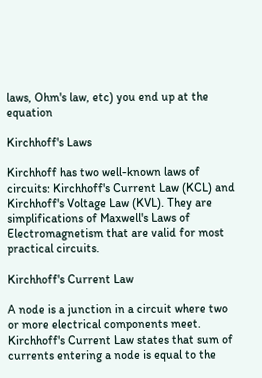laws, Ohm's law, etc) you end up at the equation

Kirchhoff's Laws

Kirchhoff has two well-known laws of circuits: Kirchhoff's Current Law (KCL) and Kirchhoff's Voltage Law (KVL). They are simplifications of Maxwell's Laws of Electromagnetism that are valid for most practical circuits.

Kirchhoff's Current Law

A node is a junction in a circuit where two or more electrical components meet. Kirchhoff's Current Law states that sum of currents entering a node is equal to the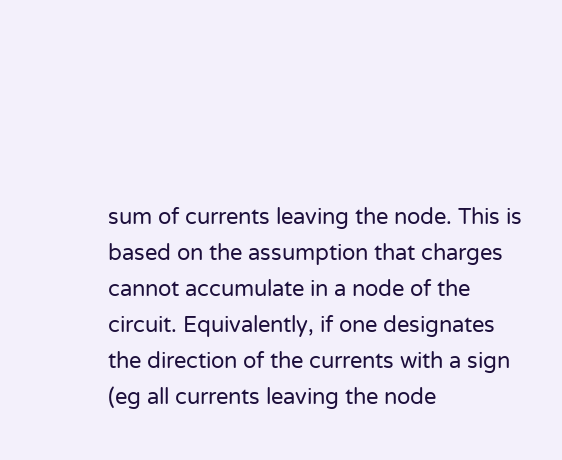sum of currents leaving the node. This is based on the assumption that charges cannot accumulate in a node of the circuit. Equivalently, if one designates the direction of the currents with a sign (eg all currents leaving the node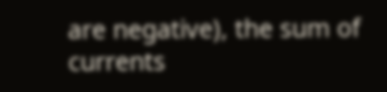are negative), the sum of currents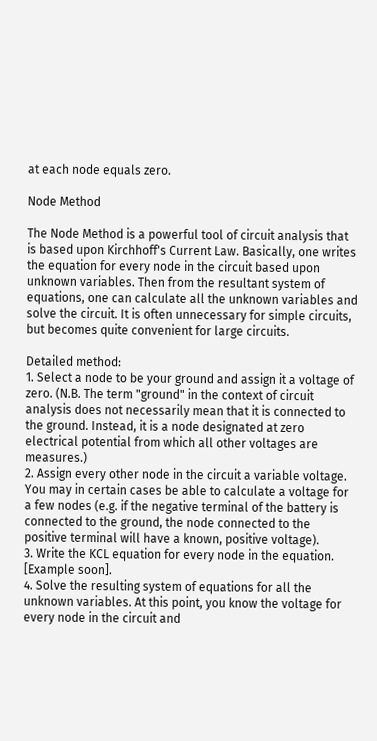at each node equals zero.

Node Method

The Node Method is a powerful tool of circuit analysis that is based upon Kirchhoff's Current Law. Basically, one writes the equation for every node in the circuit based upon unknown variables. Then from the resultant system of equations, one can calculate all the unknown variables and solve the circuit. It is often unnecessary for simple circuits, but becomes quite convenient for large circuits.

Detailed method:
1. Select a node to be your ground and assign it a voltage of zero. (N.B. The term "ground" in the context of circuit analysis does not necessarily mean that it is connected to the ground. Instead, it is a node designated at zero electrical potential from which all other voltages are measures.)
2. Assign every other node in the circuit a variable voltage. You may in certain cases be able to calculate a voltage for a few nodes (e.g. if the negative terminal of the battery is connected to the ground, the node connected to the positive terminal will have a known, positive voltage).
3. Write the KCL equation for every node in the equation. [Example soon].
4. Solve the resulting system of equations for all the unknown variables. At this point, you know the voltage for every node in the circuit and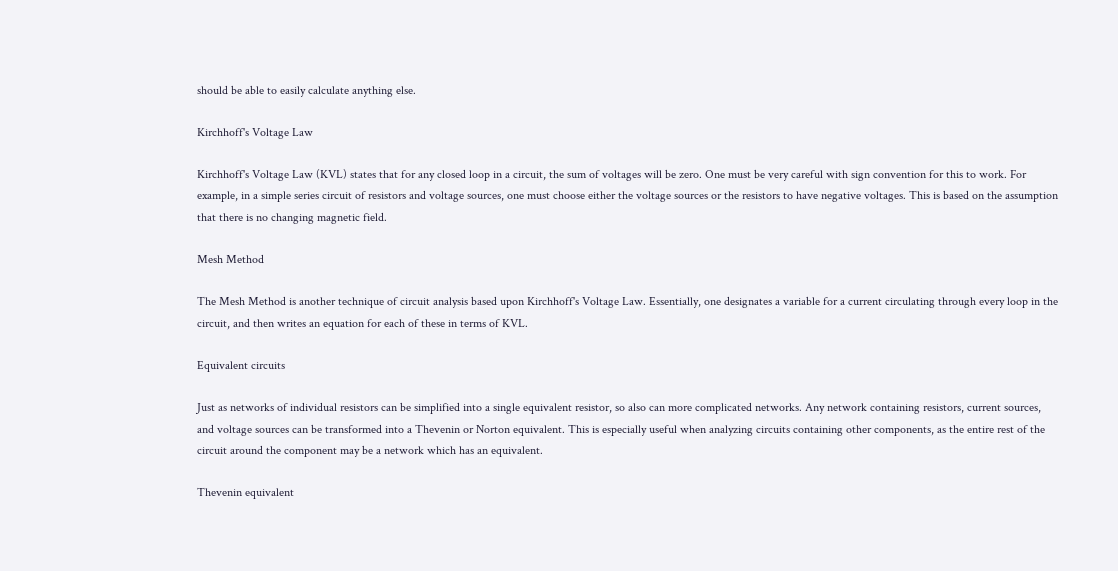should be able to easily calculate anything else.

Kirchhoff's Voltage Law

Kirchhoff's Voltage Law (KVL) states that for any closed loop in a circuit, the sum of voltages will be zero. One must be very careful with sign convention for this to work. For example, in a simple series circuit of resistors and voltage sources, one must choose either the voltage sources or the resistors to have negative voltages. This is based on the assumption that there is no changing magnetic field.

Mesh Method

The Mesh Method is another technique of circuit analysis based upon Kirchhoff's Voltage Law. Essentially, one designates a variable for a current circulating through every loop in the circuit, and then writes an equation for each of these in terms of KVL.

Equivalent circuits

Just as networks of individual resistors can be simplified into a single equivalent resistor, so also can more complicated networks. Any network containing resistors, current sources, and voltage sources can be transformed into a Thevenin or Norton equivalent. This is especially useful when analyzing circuits containing other components, as the entire rest of the circuit around the component may be a network which has an equivalent.

Thevenin equivalent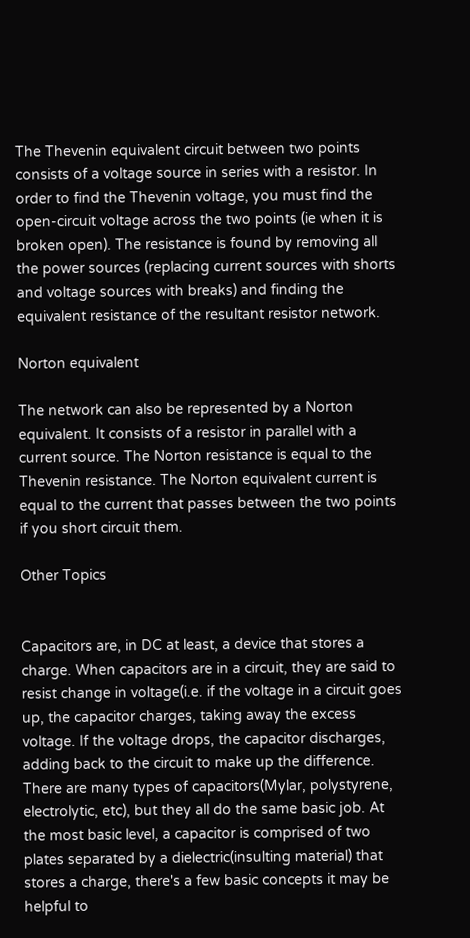The Thevenin equivalent circuit between two points consists of a voltage source in series with a resistor. In order to find the Thevenin voltage, you must find the open-circuit voltage across the two points (ie when it is broken open). The resistance is found by removing all the power sources (replacing current sources with shorts and voltage sources with breaks) and finding the equivalent resistance of the resultant resistor network.

Norton equivalent

The network can also be represented by a Norton equivalent. It consists of a resistor in parallel with a current source. The Norton resistance is equal to the Thevenin resistance. The Norton equivalent current is equal to the current that passes between the two points if you short circuit them.

Other Topics


Capacitors are, in DC at least, a device that stores a charge. When capacitors are in a circuit, they are said to resist change in voltage(i.e. if the voltage in a circuit goes up, the capacitor charges, taking away the excess voltage. If the voltage drops, the capacitor discharges, adding back to the circuit to make up the difference. There are many types of capacitors(Mylar, polystyrene, electrolytic, etc), but they all do the same basic job. At the most basic level, a capacitor is comprised of two plates separated by a dielectric(insulting material) that stores a charge, there's a few basic concepts it may be helpful to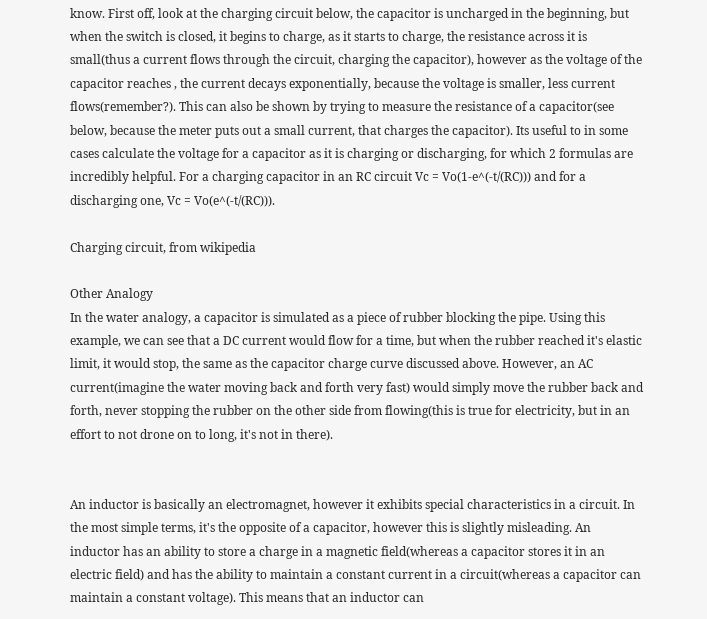know. First off, look at the charging circuit below, the capacitor is uncharged in the beginning, but when the switch is closed, it begins to charge, as it starts to charge, the resistance across it is small(thus a current flows through the circuit, charging the capacitor), however as the voltage of the capacitor reaches , the current decays exponentially, because the voltage is smaller, less current flows(remember?). This can also be shown by trying to measure the resistance of a capacitor(see below, because the meter puts out a small current, that charges the capacitor). Its useful to in some cases calculate the voltage for a capacitor as it is charging or discharging, for which 2 formulas are incredibly helpful. For a charging capacitor in an RC circuit Vc = Vo(1-e^(-t/(RC))) and for a discharging one, Vc = Vo(e^(-t/(RC))).

Charging circuit, from wikipedia

Other Analogy
In the water analogy, a capacitor is simulated as a piece of rubber blocking the pipe. Using this example, we can see that a DC current would flow for a time, but when the rubber reached it's elastic limit, it would stop, the same as the capacitor charge curve discussed above. However, an AC current(imagine the water moving back and forth very fast) would simply move the rubber back and forth, never stopping the rubber on the other side from flowing(this is true for electricity, but in an effort to not drone on to long, it's not in there).


An inductor is basically an electromagnet, however it exhibits special characteristics in a circuit. In the most simple terms, it's the opposite of a capacitor, however this is slightly misleading. An inductor has an ability to store a charge in a magnetic field(whereas a capacitor stores it in an electric field) and has the ability to maintain a constant current in a circuit(whereas a capacitor can maintain a constant voltage). This means that an inductor can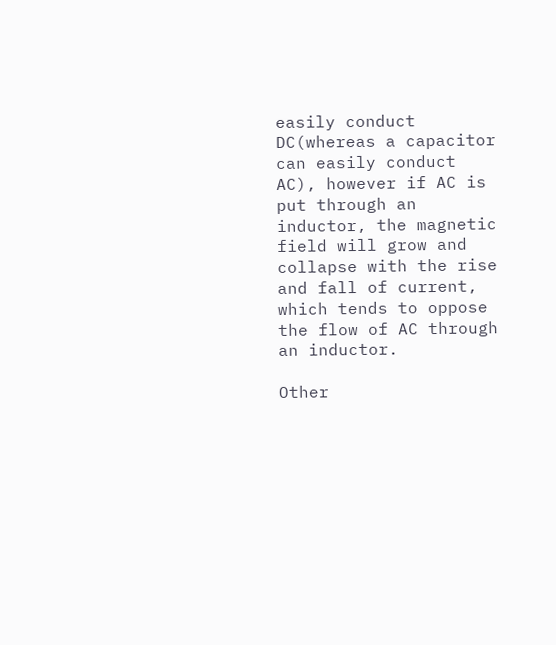easily conduct DC(whereas a capacitor can easily conduct AC), however if AC is put through an inductor, the magnetic field will grow and collapse with the rise and fall of current, which tends to oppose the flow of AC through an inductor.

Other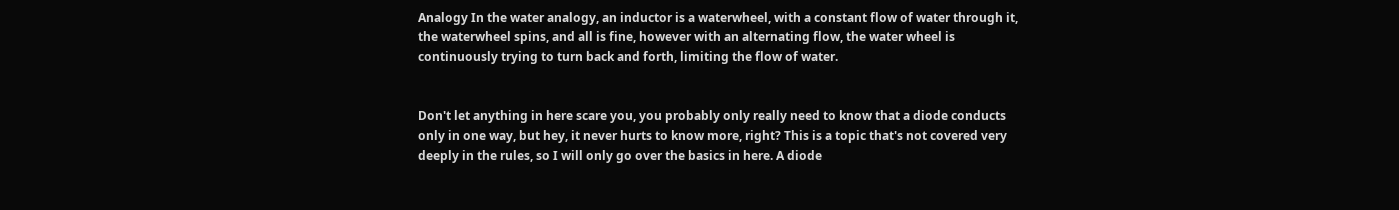Analogy In the water analogy, an inductor is a waterwheel, with a constant flow of water through it, the waterwheel spins, and all is fine, however with an alternating flow, the water wheel is continuously trying to turn back and forth, limiting the flow of water.


Don't let anything in here scare you, you probably only really need to know that a diode conducts only in one way, but hey, it never hurts to know more, right? This is a topic that's not covered very deeply in the rules, so I will only go over the basics in here. A diode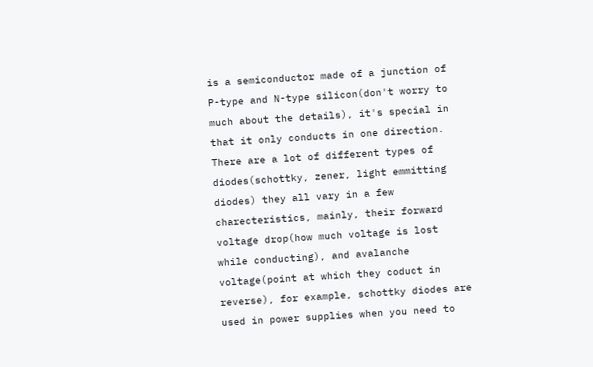is a semiconductor made of a junction of P-type and N-type silicon(don't worry to much about the details), it's special in that it only conducts in one direction. There are a lot of different types of diodes(schottky, zener, light emmitting diodes) they all vary in a few charecteristics, mainly, their forward voltage drop(how much voltage is lost while conducting), and avalanche voltage(point at which they coduct in reverse), for example, schottky diodes are used in power supplies when you need to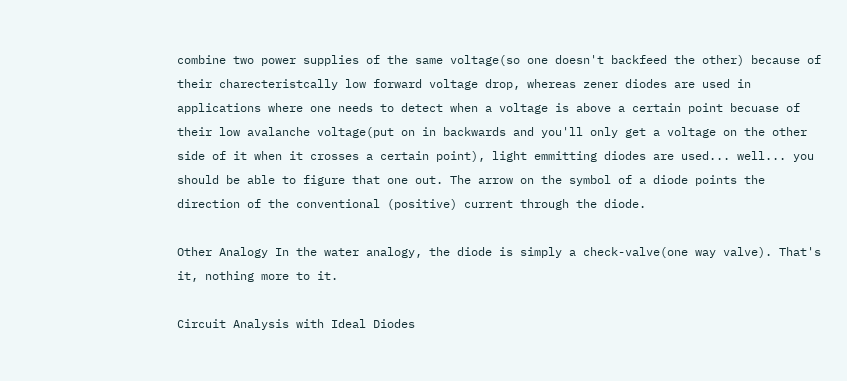combine two power supplies of the same voltage(so one doesn't backfeed the other) because of their charecteristcally low forward voltage drop, whereas zener diodes are used in applications where one needs to detect when a voltage is above a certain point becuase of their low avalanche voltage(put on in backwards and you'll only get a voltage on the other side of it when it crosses a certain point), light emmitting diodes are used... well... you should be able to figure that one out. The arrow on the symbol of a diode points the direction of the conventional (positive) current through the diode.

Other Analogy In the water analogy, the diode is simply a check-valve(one way valve). That's it, nothing more to it.

Circuit Analysis with Ideal Diodes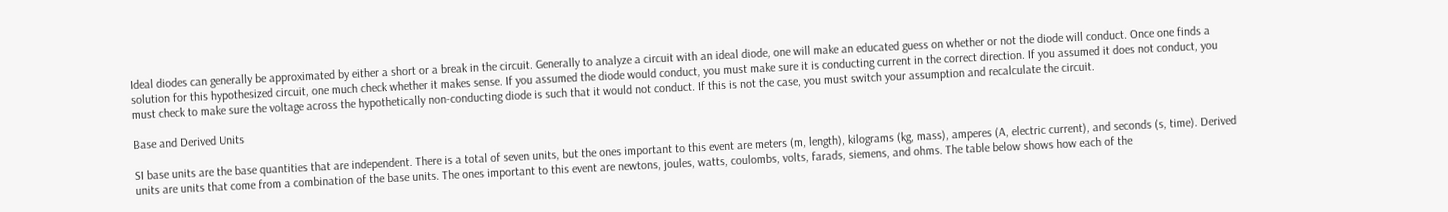Ideal diodes can generally be approximated by either a short or a break in the circuit. Generally to analyze a circuit with an ideal diode, one will make an educated guess on whether or not the diode will conduct. Once one finds a solution for this hypothesized circuit, one much check whether it makes sense. If you assumed the diode would conduct, you must make sure it is conducting current in the correct direction. If you assumed it does not conduct, you must check to make sure the voltage across the hypothetically non-conducting diode is such that it would not conduct. If this is not the case, you must switch your assumption and recalculate the circuit.

Base and Derived Units

SI base units are the base quantities that are independent. There is a total of seven units, but the ones important to this event are meters (m, length), kilograms (kg, mass), amperes (A, electric current), and seconds (s, time). Derived units are units that come from a combination of the base units. The ones important to this event are newtons, joules, watts, coulombs, volts, farads, siemens, and ohms. The table below shows how each of the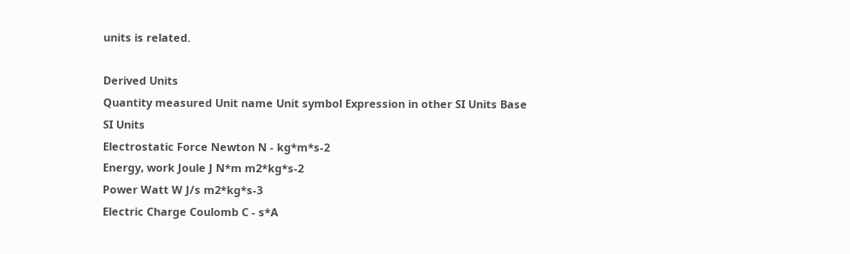units is related.

Derived Units
Quantity measured Unit name Unit symbol Expression in other SI Units Base SI Units
Electrostatic Force Newton N - kg*m*s-2
Energy, work Joule J N*m m2*kg*s-2
Power Watt W J/s m2*kg*s-3
Electric Charge Coulomb C - s*A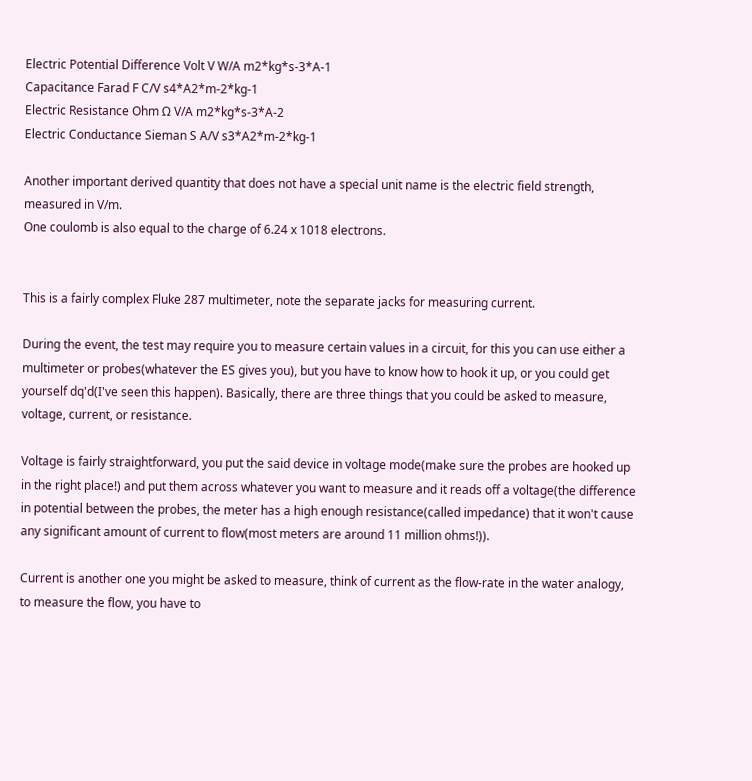Electric Potential Difference Volt V W/A m2*kg*s-3*A-1
Capacitance Farad F C/V s4*A2*m-2*kg-1
Electric Resistance Ohm Ω V/A m2*kg*s-3*A-2
Electric Conductance Sieman S A/V s3*A2*m-2*kg-1

Another important derived quantity that does not have a special unit name is the electric field strength, measured in V/m.
One coulomb is also equal to the charge of 6.24 x 1018 electrons.


This is a fairly complex Fluke 287 multimeter, note the separate jacks for measuring current.

During the event, the test may require you to measure certain values in a circuit, for this you can use either a multimeter or probes(whatever the ES gives you), but you have to know how to hook it up, or you could get yourself dq'd(I've seen this happen). Basically, there are three things that you could be asked to measure, voltage, current, or resistance.

Voltage is fairly straightforward, you put the said device in voltage mode(make sure the probes are hooked up in the right place!) and put them across whatever you want to measure and it reads off a voltage(the difference in potential between the probes, the meter has a high enough resistance(called impedance) that it won't cause any significant amount of current to flow(most meters are around 11 million ohms!)).

Current is another one you might be asked to measure, think of current as the flow-rate in the water analogy, to measure the flow, you have to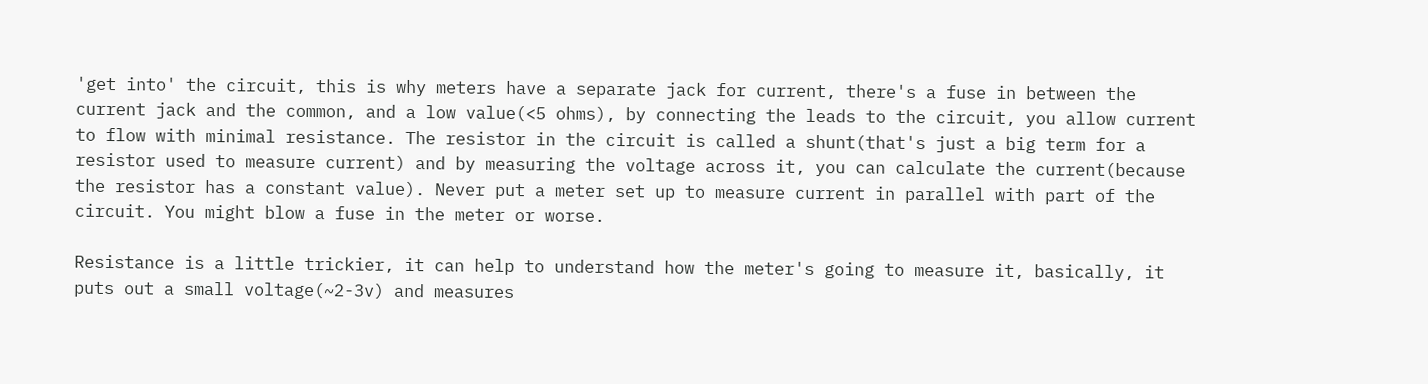'get into' the circuit, this is why meters have a separate jack for current, there's a fuse in between the current jack and the common, and a low value(<5 ohms), by connecting the leads to the circuit, you allow current to flow with minimal resistance. The resistor in the circuit is called a shunt(that's just a big term for a resistor used to measure current) and by measuring the voltage across it, you can calculate the current(because the resistor has a constant value). Never put a meter set up to measure current in parallel with part of the circuit. You might blow a fuse in the meter or worse.

Resistance is a little trickier, it can help to understand how the meter's going to measure it, basically, it puts out a small voltage(~2-3v) and measures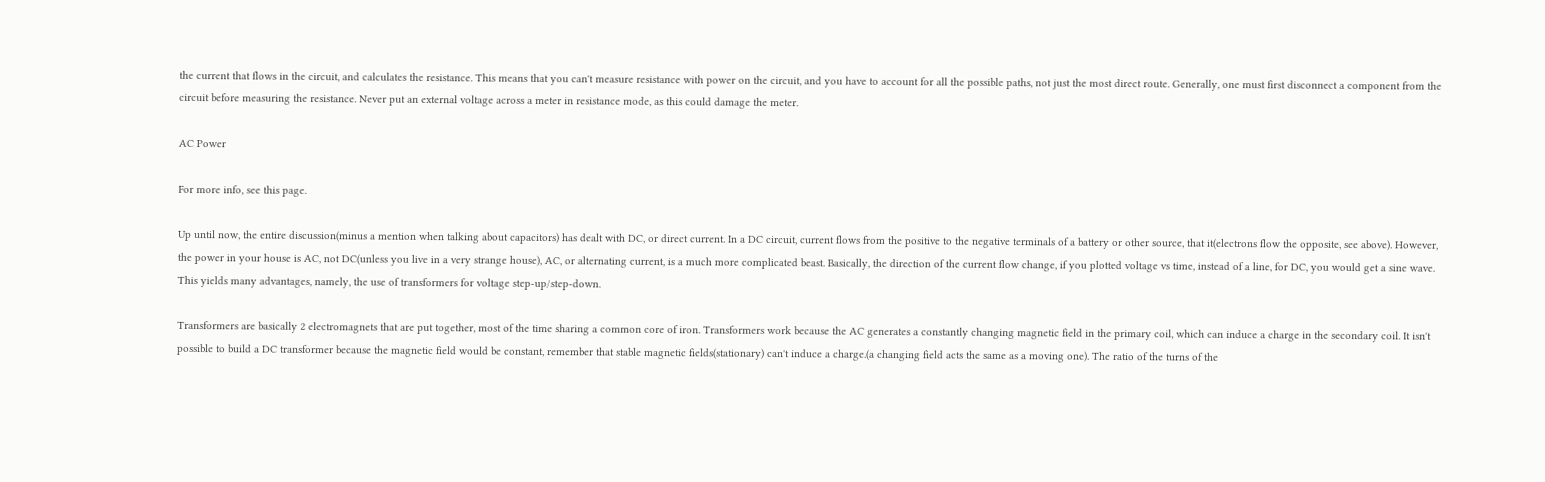the current that flows in the circuit, and calculates the resistance. This means that you can't measure resistance with power on the circuit, and you have to account for all the possible paths, not just the most direct route. Generally, one must first disconnect a component from the circuit before measuring the resistance. Never put an external voltage across a meter in resistance mode, as this could damage the meter.

AC Power

For more info, see this page.

Up until now, the entire discussion(minus a mention when talking about capacitors) has dealt with DC, or direct current. In a DC circuit, current flows from the positive to the negative terminals of a battery or other source, that it(electrons flow the opposite, see above). However, the power in your house is AC, not DC(unless you live in a very strange house), AC, or alternating current, is a much more complicated beast. Basically, the direction of the current flow change, if you plotted voltage vs time, instead of a line, for DC, you would get a sine wave. This yields many advantages, namely, the use of transformers for voltage step-up/step-down.

Transformers are basically 2 electromagnets that are put together, most of the time sharing a common core of iron. Transformers work because the AC generates a constantly changing magnetic field in the primary coil, which can induce a charge in the secondary coil. It isn't possible to build a DC transformer because the magnetic field would be constant, remember that stable magnetic fields(stationary) can't induce a charge.(a changing field acts the same as a moving one). The ratio of the turns of the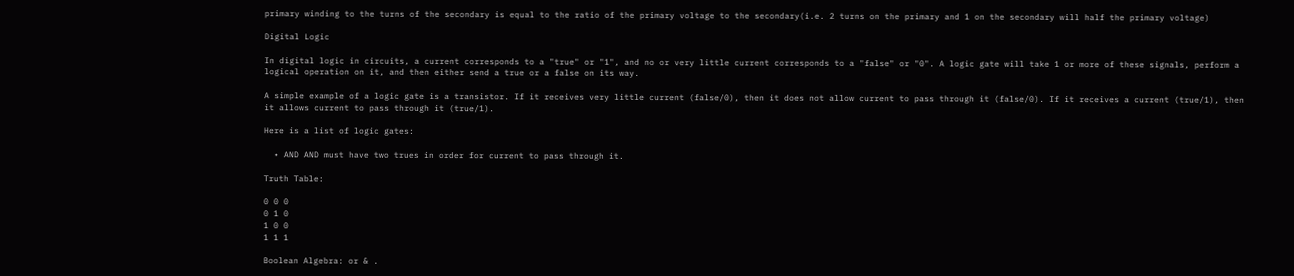primary winding to the turns of the secondary is equal to the ratio of the primary voltage to the secondary(i.e. 2 turns on the primary and 1 on the secondary will half the primary voltage)

Digital Logic

In digital logic in circuits, a current corresponds to a "true" or "1", and no or very little current corresponds to a "false" or "0". A logic gate will take 1 or more of these signals, perform a logical operation on it, and then either send a true or a false on its way.

A simple example of a logic gate is a transistor. If it receives very little current (false/0), then it does not allow current to pass through it (false/0). If it receives a current (true/1), then it allows current to pass through it (true/1).

Here is a list of logic gates:

  • AND AND must have two trues in order for current to pass through it.

Truth Table:

0 0 0
0 1 0
1 0 0
1 1 1

Boolean Algebra: or & .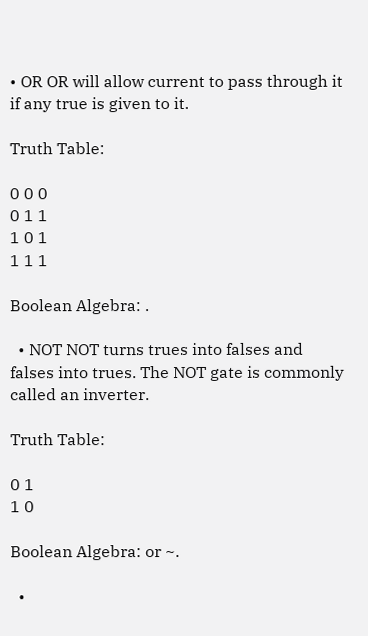• OR OR will allow current to pass through it if any true is given to it.

Truth Table:

0 0 0
0 1 1
1 0 1
1 1 1

Boolean Algebra: .

  • NOT NOT turns trues into falses and falses into trues. The NOT gate is commonly called an inverter.

Truth Table:

0 1
1 0

Boolean Algebra: or ~.

  •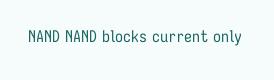NAND NAND blocks current only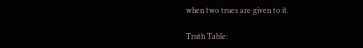when two trues are given to it.

Truth Table: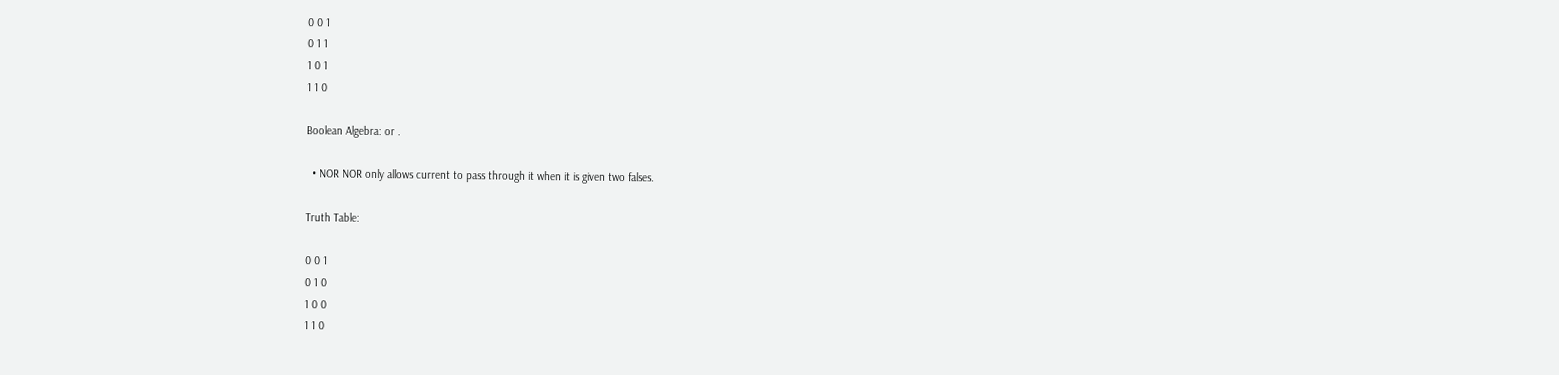0 0 1
0 1 1
1 0 1
1 1 0

Boolean Algebra: or .

  • NOR NOR only allows current to pass through it when it is given two falses.

Truth Table:

0 0 1
0 1 0
1 0 0
1 1 0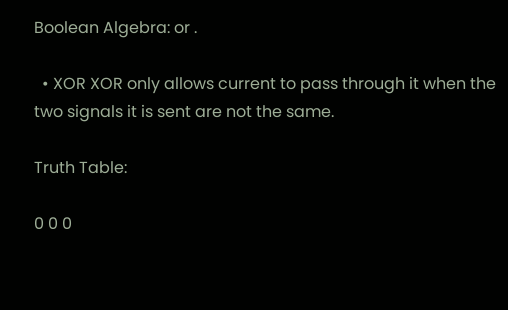Boolean Algebra: or .

  • XOR XOR only allows current to pass through it when the two signals it is sent are not the same.

Truth Table:

0 0 0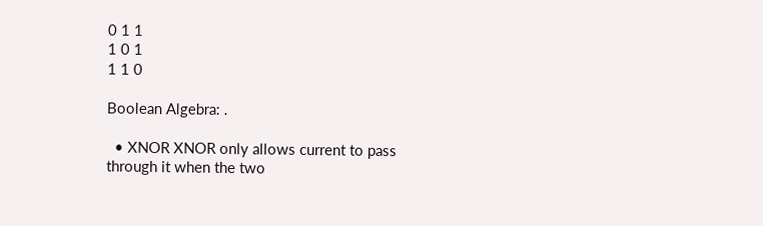0 1 1
1 0 1
1 1 0

Boolean Algebra: .

  • XNOR XNOR only allows current to pass through it when the two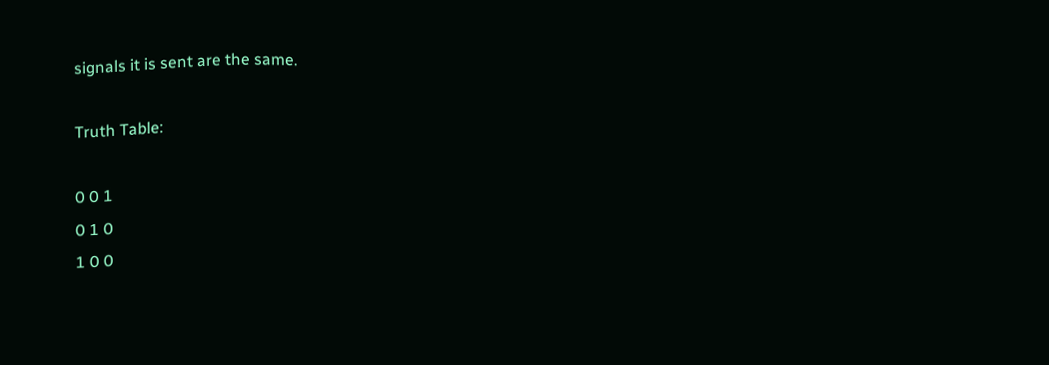signals it is sent are the same.

Truth Table:

0 0 1
0 1 0
1 0 0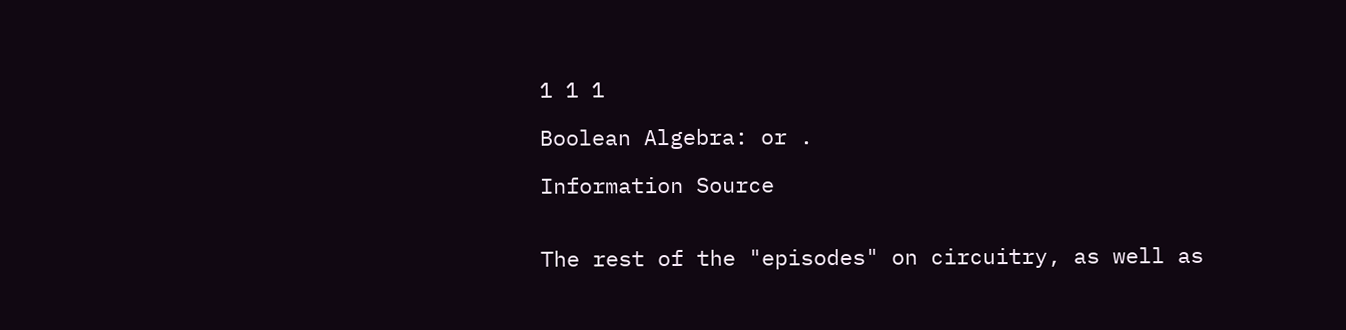1 1 1

Boolean Algebra: or .

Information Source


The rest of the "episodes" on circuitry, as well as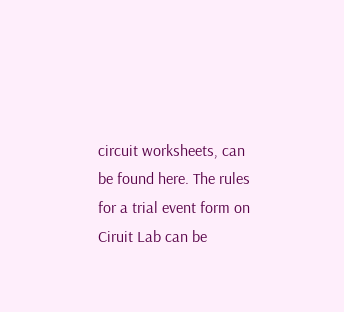circuit worksheets, can be found here. The rules for a trial event form on Ciruit Lab can be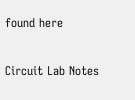found here

Circuit Lab Notes